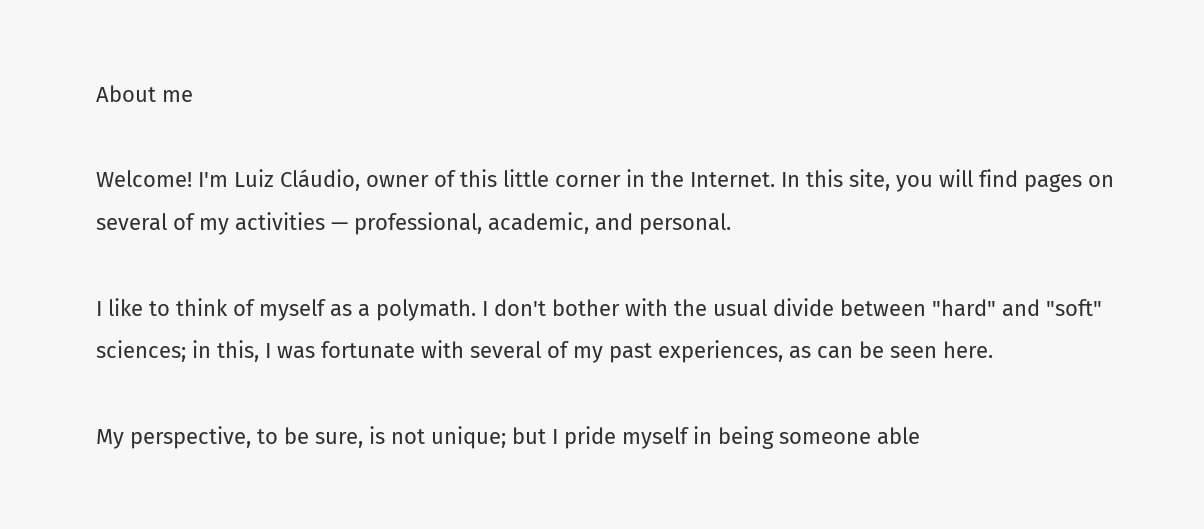About me

Welcome! I'm Luiz Cláudio, owner of this little corner in the Internet. In this site, you will find pages on several of my activities — professional, academic, and personal.

I like to think of myself as a polymath. I don't bother with the usual divide between "hard" and "soft" sciences; in this, I was fortunate with several of my past experiences, as can be seen here.

My perspective, to be sure, is not unique; but I pride myself in being someone able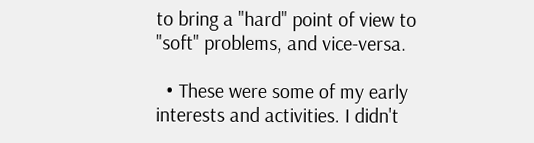to bring a "hard" point of view to "soft" problems, and vice-versa.

  • These were some of my early interests and activities. I didn't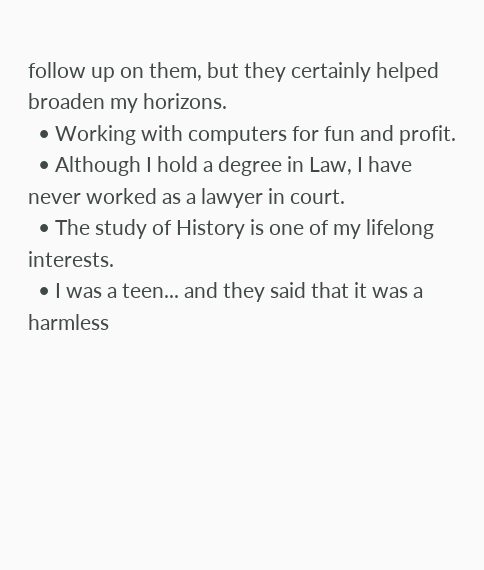follow up on them, but they certainly helped broaden my horizons.
  • Working with computers for fun and profit.
  • Although I hold a degree in Law, I have never worked as a lawyer in court.
  • The study of History is one of my lifelong interests.
  • I was a teen... and they said that it was a harmless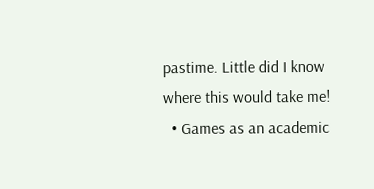pastime. Little did I know where this would take me!
  • Games as an academic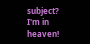subject? I'm in heaven!